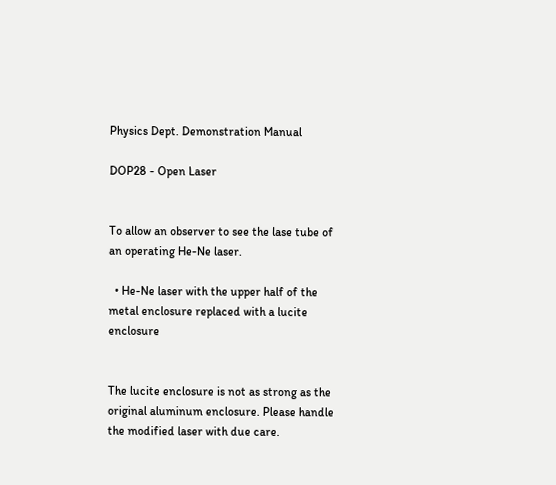Physics Dept. Demonstration Manual

DOP28 - Open Laser


To allow an observer to see the lase tube of an operating He-Ne laser.

  • He-Ne laser with the upper half of the metal enclosure replaced with a lucite enclosure


The lucite enclosure is not as strong as the original aluminum enclosure. Please handle the modified laser with due care.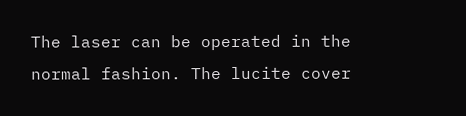The laser can be operated in the normal fashion. The lucite cover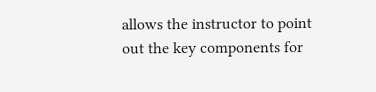allows the instructor to point out the key components for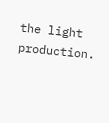the light production.